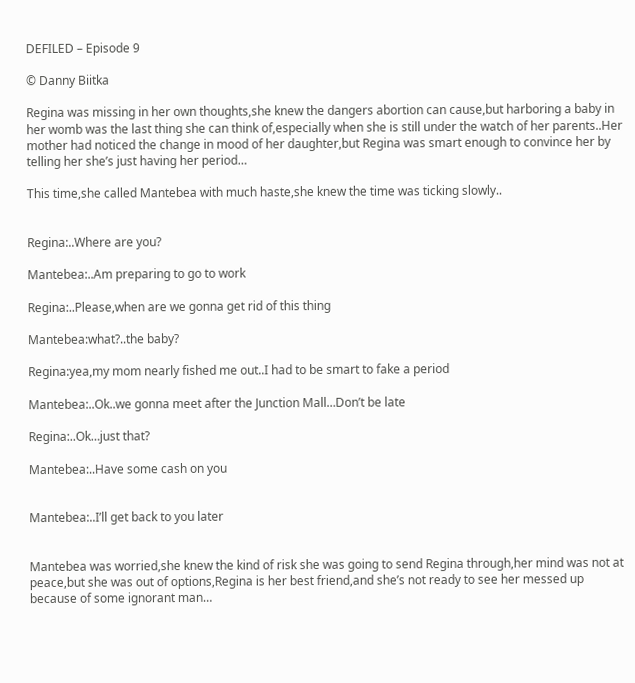DEFILED – Episode 9

© Danny Biitka

Regina was missing in her own thoughts,she knew the dangers abortion can cause,but harboring a baby in her womb was the last thing she can think of,especially when she is still under the watch of her parents..Her mother had noticed the change in mood of her daughter,but Regina was smart enough to convince her by telling her she’s just having her period…

This time,she called Mantebea with much haste,she knew the time was ticking slowly..


Regina:..Where are you?

Mantebea:..Am preparing to go to work

Regina:..Please,when are we gonna get rid of this thing

Mantebea:what?..the baby?

Regina:yea,my mom nearly fished me out..I had to be smart to fake a period

Mantebea:..Ok..we gonna meet after the Junction Mall…Don’t be late

Regina:..Ok…just that?

Mantebea:..Have some cash on you


Mantebea:..I’ll get back to you later


Mantebea was worried,she knew the kind of risk she was going to send Regina through,her mind was not at peace,but she was out of options,Regina is her best friend,and she’s not ready to see her messed up because of some ignorant man…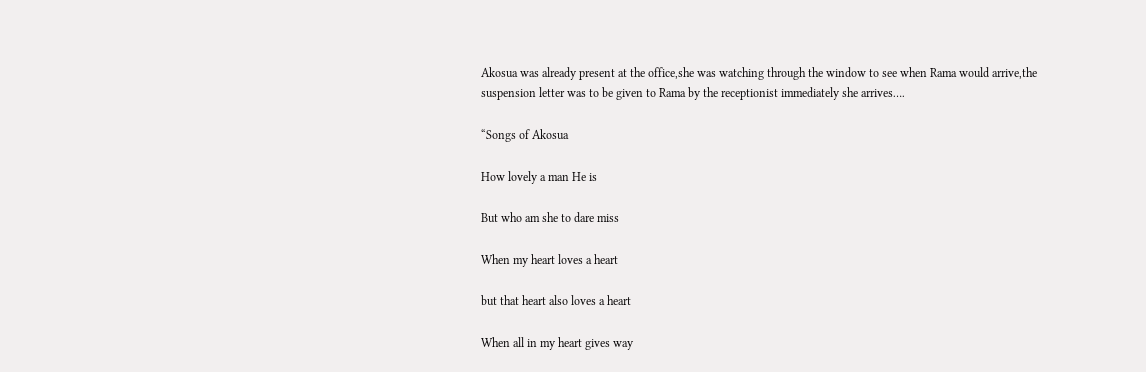Akosua was already present at the office,she was watching through the window to see when Rama would arrive,the suspension letter was to be given to Rama by the receptionist immediately she arrives….

“Songs of Akosua

How lovely a man He is

But who am she to dare miss

When my heart loves a heart

but that heart also loves a heart

When all in my heart gives way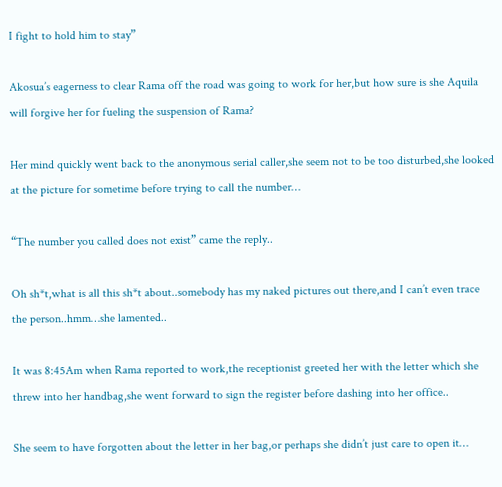I fight to hold him to stay”

Akosua’s eagerness to clear Rama off the road was going to work for her,but how sure is she Aquila will forgive her for fueling the suspension of Rama?

Her mind quickly went back to the anonymous serial caller,she seem not to be too disturbed,she looked at the picture for sometime before trying to call the number…

“The number you called does not exist” came the reply..

Oh sh*t,what is all this sh*t about..somebody has my naked pictures out there,and I can’t even trace the person..hmm…she lamented..

It was 8:45Am when Rama reported to work,the receptionist greeted her with the letter which she threw into her handbag,she went forward to sign the register before dashing into her office..

She seem to have forgotten about the letter in her bag,or perhaps she didn’t just care to open it…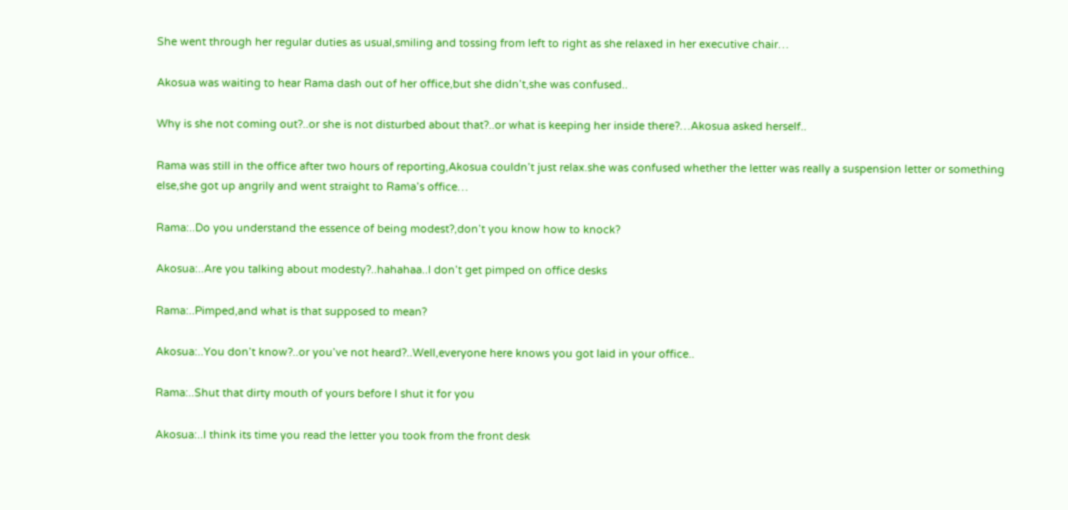She went through her regular duties as usual,smiling and tossing from left to right as she relaxed in her executive chair…

Akosua was waiting to hear Rama dash out of her office,but she didn’t,she was confused..

Why is she not coming out?..or she is not disturbed about that?..or what is keeping her inside there?…Akosua asked herself..

Rama was still in the office after two hours of reporting,Akosua couldn’t just relax.she was confused whether the letter was really a suspension letter or something else,she got up angrily and went straight to Rama’s office…

Rama:..Do you understand the essence of being modest?,don’t you know how to knock?

Akosua:..Are you talking about modesty?..hahahaa..I don’t get pimped on office desks

Rama:..Pimped,and what is that supposed to mean?

Akosua:..You don’t know?..or you’ve not heard?..Well,everyone here knows you got laid in your office..

Rama:..Shut that dirty mouth of yours before I shut it for you

Akosua:..I think its time you read the letter you took from the front desk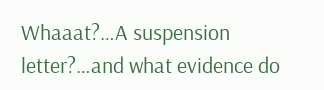Whaaat?…A suspension letter?…and what evidence do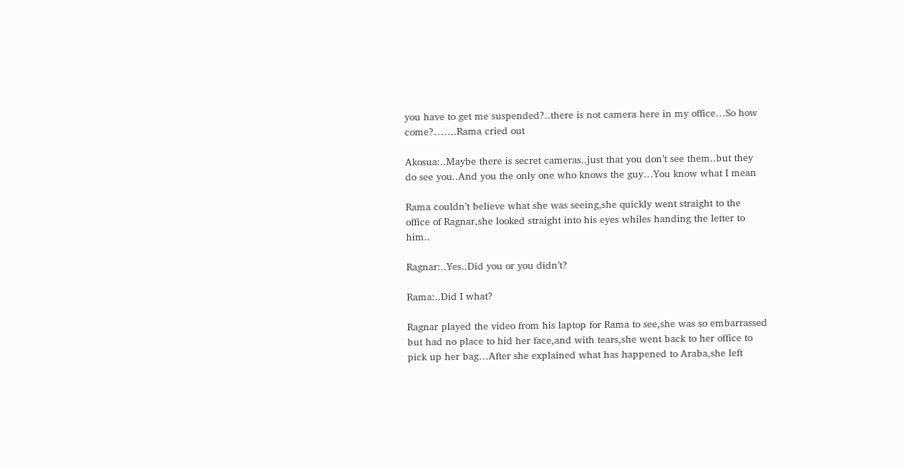you have to get me suspended?..there is not camera here in my office…So how come?…….Rama cried out

Akosua:..Maybe there is secret cameras..just that you don’t see them..but they do see you..And you the only one who knows the guy…You know what I mean

Rama couldn’t believe what she was seeing,she quickly went straight to the office of Ragnar,she looked straight into his eyes whiles handing the letter to him..

Ragnar:..Yes..Did you or you didn’t?

Rama:..Did I what?

Ragnar played the video from his laptop for Rama to see,she was so embarrassed but had no place to hid her face,and with tears,she went back to her office to pick up her bag…After she explained what has happened to Araba,she left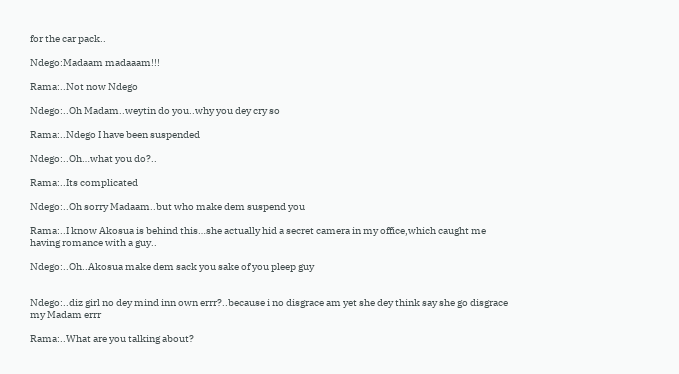for the car pack..

Ndego:Madaam madaaam!!!

Rama:..Not now Ndego

Ndego:..Oh Madam..weytin do you..why you dey cry so

Rama:..Ndego I have been suspended

Ndego:..Oh…what you do?..

Rama:..Its complicated

Ndego:..Oh sorry Madaam..but who make dem suspend you

Rama:..I know Akosua is behind this…she actually hid a secret camera in my office,which caught me having romance with a guy..

Ndego:..Oh..Akosua make dem sack you sake of you pleep guy


Ndego:..diz girl no dey mind inn own errr?..because i no disgrace am yet she dey think say she go disgrace my Madam errr

Rama:..What are you talking about?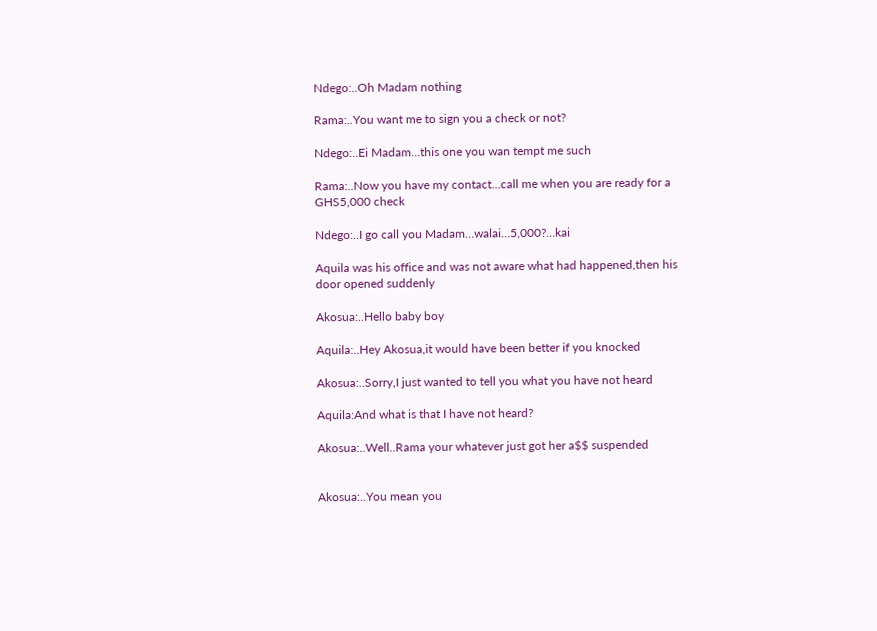Ndego:..Oh Madam nothing

Rama:..You want me to sign you a check or not?

Ndego:..Ei Madam…this one you wan tempt me such

Rama:..Now you have my contact…call me when you are ready for a GHS5,000 check

Ndego:..I go call you Madam…walai…5,000?…kai

Aquila was his office and was not aware what had happened,then his door opened suddenly

Akosua:..Hello baby boy

Aquila:..Hey Akosua,it would have been better if you knocked

Akosua:..Sorry,I just wanted to tell you what you have not heard

Aquila:And what is that I have not heard?

Akosua:..Well..Rama your whatever just got her a$$ suspended


Akosua:..You mean you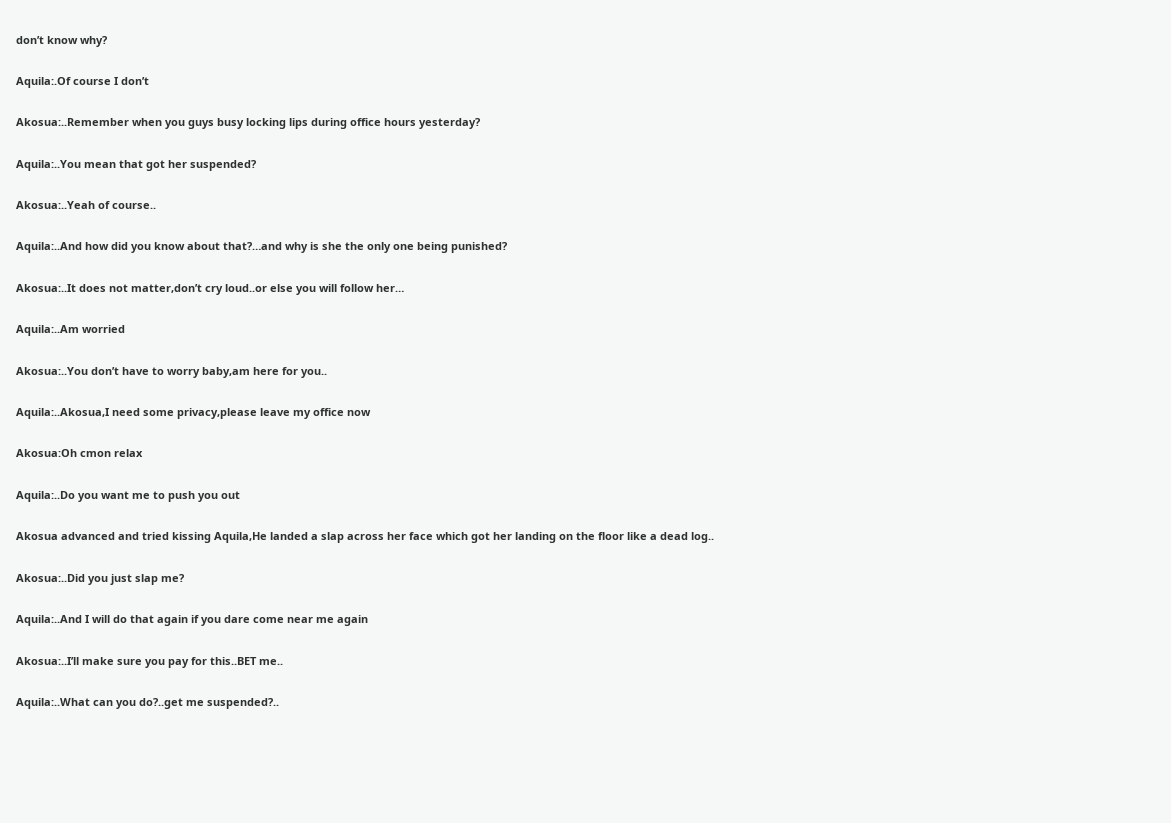don’t know why?

Aquila:.Of course I don’t

Akosua:..Remember when you guys busy locking lips during office hours yesterday?

Aquila:..You mean that got her suspended?

Akosua:..Yeah of course..

Aquila:..And how did you know about that?…and why is she the only one being punished?

Akosua:..It does not matter,don’t cry loud..or else you will follow her…

Aquila:..Am worried

Akosua:..You don’t have to worry baby,am here for you..

Aquila:..Akosua,I need some privacy,please leave my office now

Akosua:Oh cmon relax

Aquila:..Do you want me to push you out

Akosua advanced and tried kissing Aquila,He landed a slap across her face which got her landing on the floor like a dead log..

Akosua:..Did you just slap me?

Aquila:..And I will do that again if you dare come near me again

Akosua:..I’ll make sure you pay for this..BET me..

Aquila:..What can you do?..get me suspended?..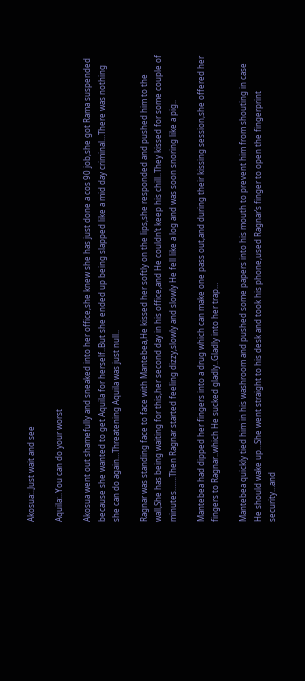Akosua:..Just wait and see

Aquila:..You can do your worst

Akosua went out shamefully and sneaked into her office,she knew she has just done a cos 90 job,she got Rama suspended because she wanted to get Aquila for herself..But she ended up being slapped like a mid day criminal…There was nothing she can do again…Threatening Aquila was just null..

Ragnar was standing face to face with Mantebea,He kissed her softly on the lips,she responded and pushed him to the wall,She has being waiting for this,her second day in his office,and He couldn’t keep his chill..They kissed for some couple of minutes…….Then Ragnar started feeling dizzy,slowly and slowly He fell like a log and was soon snoring like a pig..

Mantebea had dipped her fingers into a drug which can make one pass out,and during their kissing session,she offered her fingers to Ragnar..which He sucked gladly..Gladly into her trap…

Mantebea quickly tied him in his washroom and pushed some papers into his mouth to prevent him from shouting in case He should wake up…She went straight to his desk and took his phone,used Ragnar’s finger to open the fingerprint security…and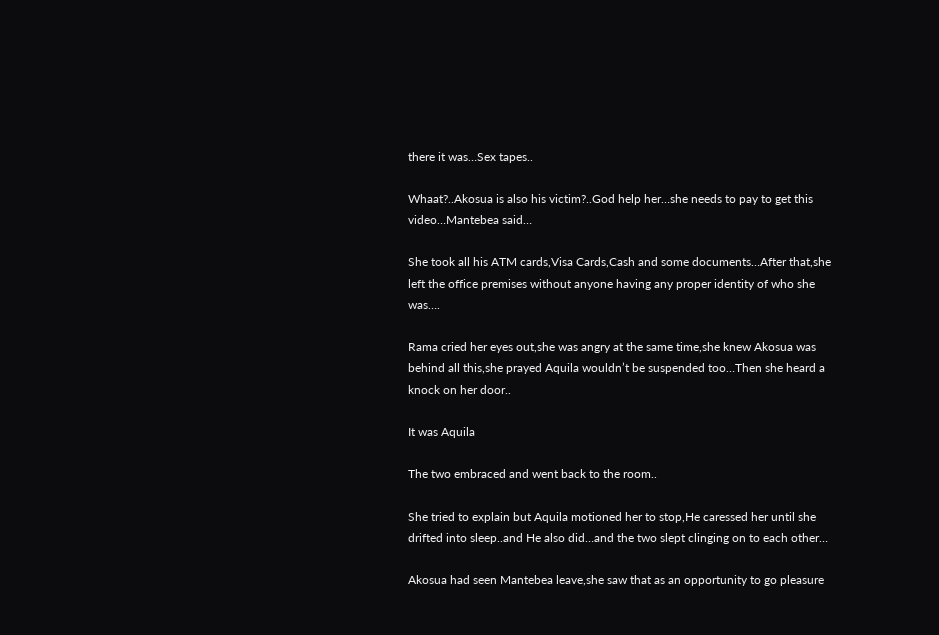there it was…Sex tapes..

Whaat?..Akosua is also his victim?..God help her…she needs to pay to get this video…Mantebea said…

She took all his ATM cards,Visa Cards,Cash and some documents…After that,she left the office premises without anyone having any proper identity of who she was….

Rama cried her eyes out,she was angry at the same time,she knew Akosua was behind all this,she prayed Aquila wouldn’t be suspended too…Then she heard a knock on her door..

It was Aquila

The two embraced and went back to the room..

She tried to explain but Aquila motioned her to stop,He caressed her until she drifted into sleep..and He also did…and the two slept clinging on to each other…

Akosua had seen Mantebea leave,she saw that as an opportunity to go pleasure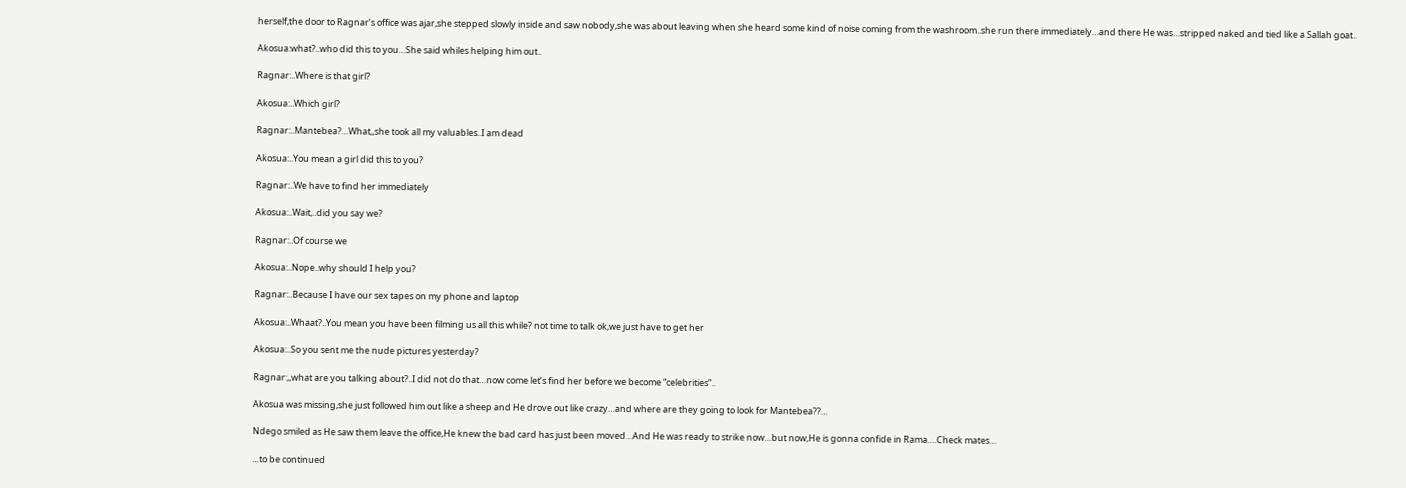herself,the door to Ragnar’s office was ajar,she stepped slowly inside and saw nobody,she was about leaving when she heard some kind of noise coming from the washroom..she run there immediately…and there He was…stripped naked and tied like a Sallah goat..

Akosua:what?..who did this to you…She said whiles helping him out..

Ragnar:..Where is that girl?

Akosua:..Which girl?

Ragnar:..Mantebea?…What,,she took all my valuables..I am dead

Akosua:..You mean a girl did this to you?

Ragnar:..We have to find her immediately

Akosua:..Wait,..did you say we?

Ragnar:..Of course we

Akosua:..Nope..why should I help you?

Ragnar:..Because I have our sex tapes on my phone and laptop

Akosua:..Whaat?..You mean you have been filming us all this while? not time to talk ok,we just have to get her

Akosua:..So you sent me the nude pictures yesterday?

Ragnar:,,what are you talking about?..I did not do that…now come let’s find her before we become “celebrities”..

Akosua was missing,she just followed him out like a sheep and He drove out like crazy…and where are they going to look for Mantebea??…

Ndego smiled as He saw them leave the office,He knew the bad card has just been moved…And He was ready to strike now…but now,He is gonna confide in Rama….Check mates…

…to be continued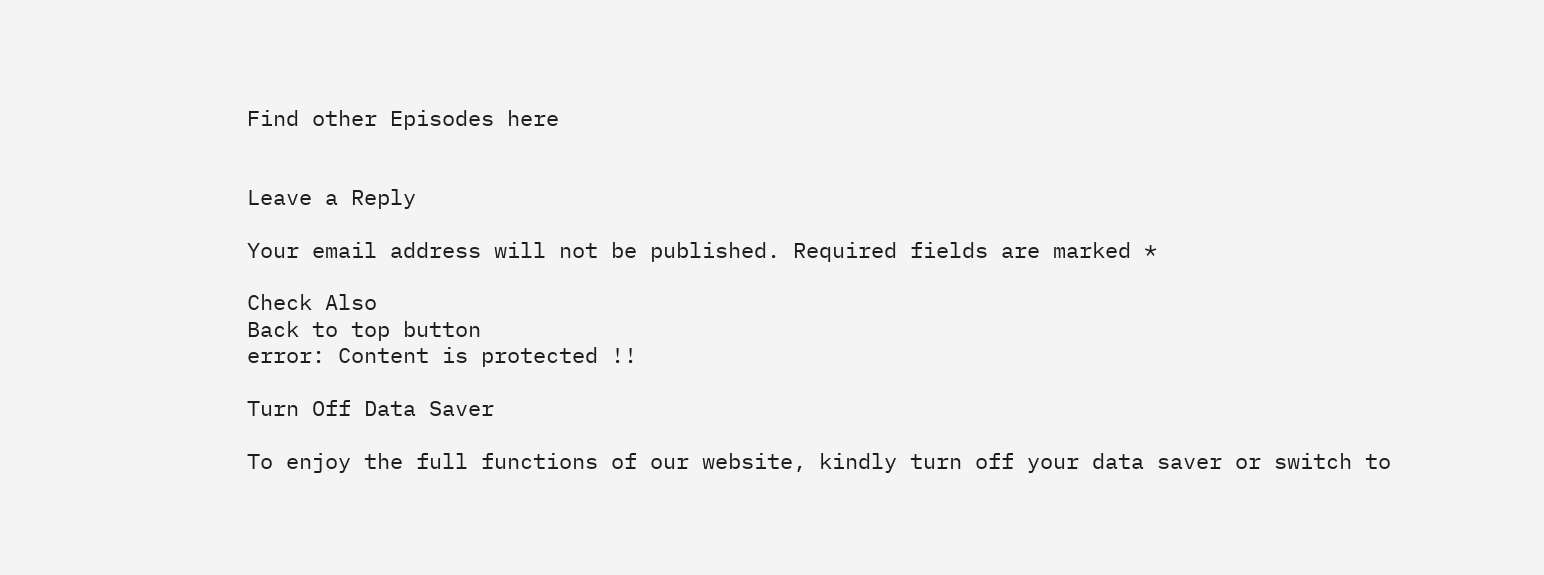Find other Episodes here


Leave a Reply

Your email address will not be published. Required fields are marked *

Check Also
Back to top button
error: Content is protected !!

Turn Off Data Saver

To enjoy the full functions of our website, kindly turn off your data saver or switch to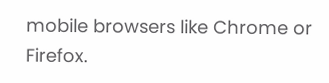mobile browsers like Chrome or Firefox.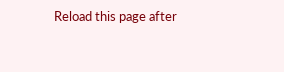Reload this page after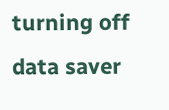turning off data saver